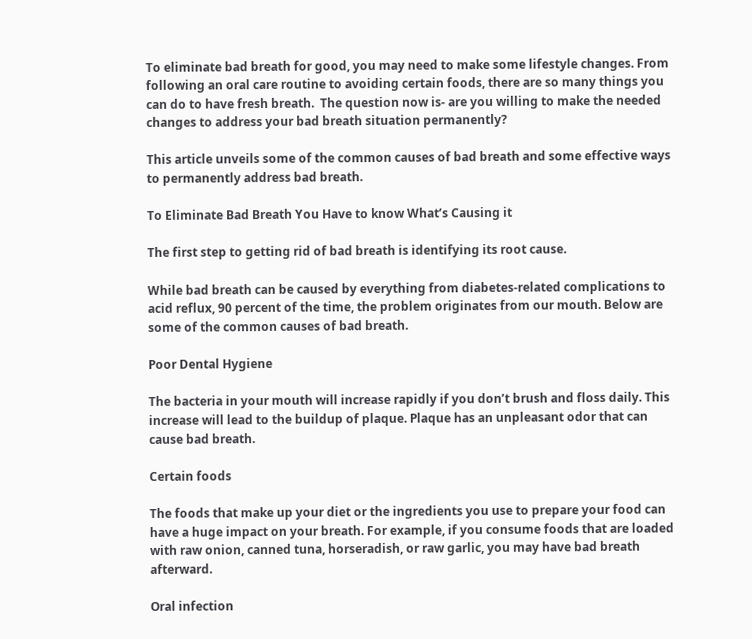To eliminate bad breath for good, you may need to make some lifestyle changes. From following an oral care routine to avoiding certain foods, there are so many things you can do to have fresh breath.  The question now is- are you willing to make the needed changes to address your bad breath situation permanently?

This article unveils some of the common causes of bad breath and some effective ways to permanently address bad breath.

To Eliminate Bad Breath You Have to know What’s Causing it

The first step to getting rid of bad breath is identifying its root cause.

While bad breath can be caused by everything from diabetes-related complications to acid reflux, 90 percent of the time, the problem originates from our mouth. Below are some of the common causes of bad breath.

Poor Dental Hygiene

The bacteria in your mouth will increase rapidly if you don’t brush and floss daily. This increase will lead to the buildup of plaque. Plaque has an unpleasant odor that can cause bad breath.

Certain foods

The foods that make up your diet or the ingredients you use to prepare your food can have a huge impact on your breath. For example, if you consume foods that are loaded with raw onion, canned tuna, horseradish, or raw garlic, you may have bad breath afterward.

Oral infection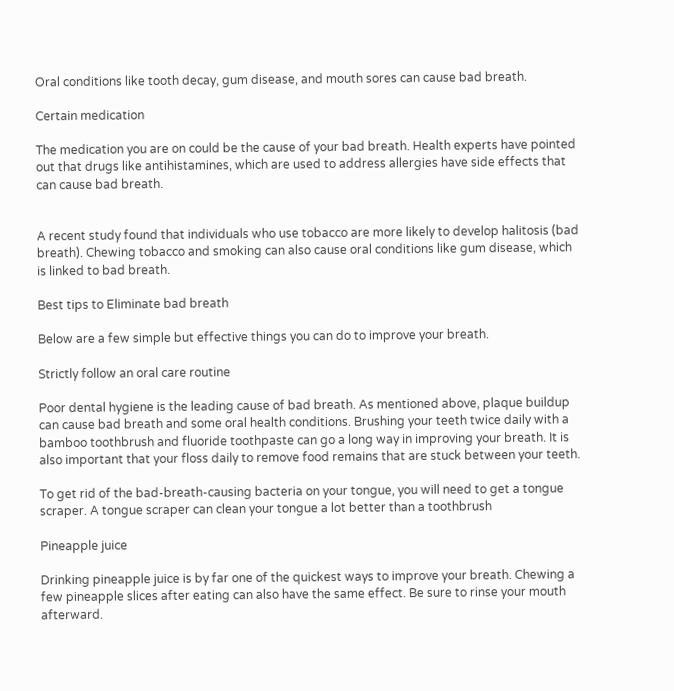Oral conditions like tooth decay, gum disease, and mouth sores can cause bad breath.

Certain medication

The medication you are on could be the cause of your bad breath. Health experts have pointed out that drugs like antihistamines, which are used to address allergies have side effects that can cause bad breath.


A recent study found that individuals who use tobacco are more likely to develop halitosis (bad breath). Chewing tobacco and smoking can also cause oral conditions like gum disease, which is linked to bad breath.

Best tips to Eliminate bad breath

Below are a few simple but effective things you can do to improve your breath.

Strictly follow an oral care routine

Poor dental hygiene is the leading cause of bad breath. As mentioned above, plaque buildup can cause bad breath and some oral health conditions. Brushing your teeth twice daily with a bamboo toothbrush and fluoride toothpaste can go a long way in improving your breath. It is also important that your floss daily to remove food remains that are stuck between your teeth.

To get rid of the bad-breath-causing bacteria on your tongue, you will need to get a tongue scraper. A tongue scraper can clean your tongue a lot better than a toothbrush

Pineapple juice

Drinking pineapple juice is by far one of the quickest ways to improve your breath. Chewing a few pineapple slices after eating can also have the same effect. Be sure to rinse your mouth afterward.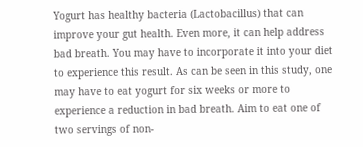Yogurt has healthy bacteria (Lactobacillus) that can improve your gut health. Even more, it can help address bad breath. You may have to incorporate it into your diet to experience this result. As can be seen in this study, one may have to eat yogurt for six weeks or more to experience a reduction in bad breath. Aim to eat one of two servings of non-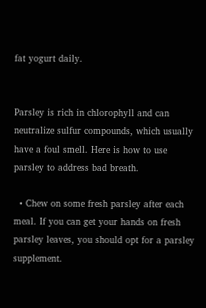fat yogurt daily.


Parsley is rich in chlorophyll and can neutralize sulfur compounds, which usually have a foul smell. Here is how to use parsley to address bad breath.

  • Chew on some fresh parsley after each meal. If you can get your hands on fresh parsley leaves, you should opt for a parsley supplement.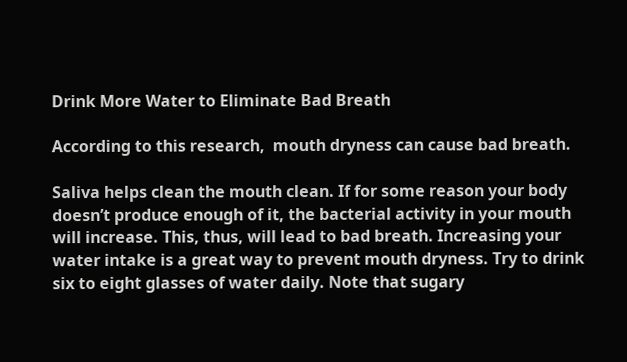Drink More Water to Eliminate Bad Breath

According to this research,  mouth dryness can cause bad breath.

Saliva helps clean the mouth clean. If for some reason your body doesn’t produce enough of it, the bacterial activity in your mouth will increase. This, thus, will lead to bad breath. Increasing your water intake is a great way to prevent mouth dryness. Try to drink six to eight glasses of water daily. Note that sugary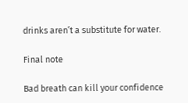drinks aren’t a substitute for water.

Final note

Bad breath can kill your confidence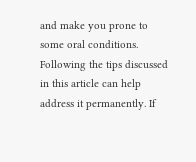and make you prone to some oral conditions. Following the tips discussed in this article can help address it permanently. If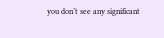you don’t see any significant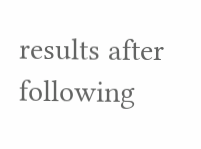results after following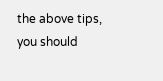the above tips, you should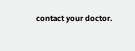contact your doctor.